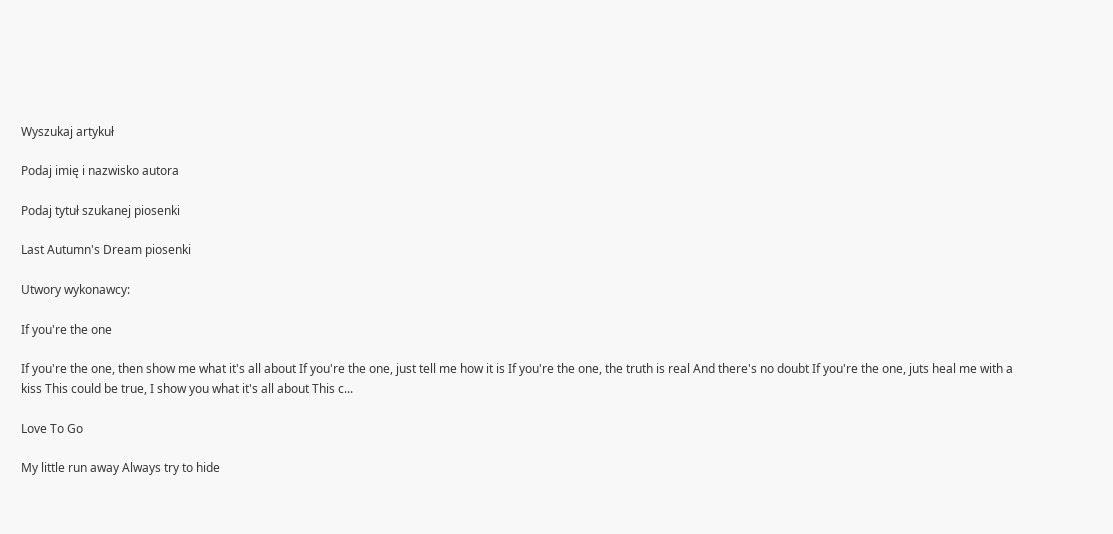Wyszukaj artykuł

Podaj imię i nazwisko autora

Podaj tytuł szukanej piosenki

Last Autumn's Dream piosenki

Utwory wykonawcy:

If you're the one

If you're the one, then show me what it's all about If you're the one, just tell me how it is If you're the one, the truth is real And there's no doubt If you're the one, juts heal me with a kiss This could be true, I show you what it's all about This c...

Love To Go

My little run away Always try to hide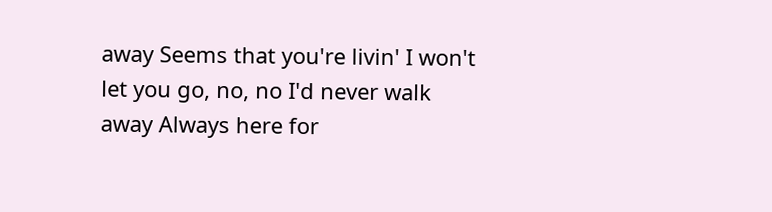away Seems that you're livin' I won't let you go, no, no I'd never walk away Always here for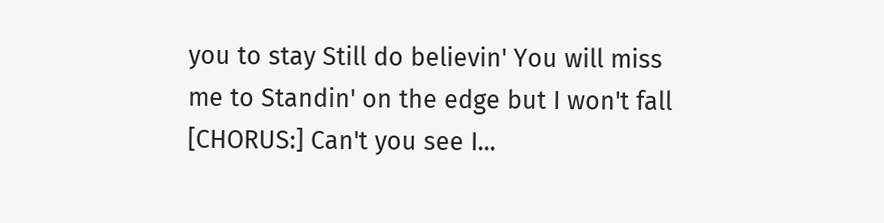you to stay Still do believin' You will miss me to Standin' on the edge but I won't fall [CHORUS:] Can't you see I...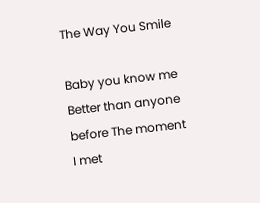The Way You Smile

Baby you know me Better than anyone before The moment I met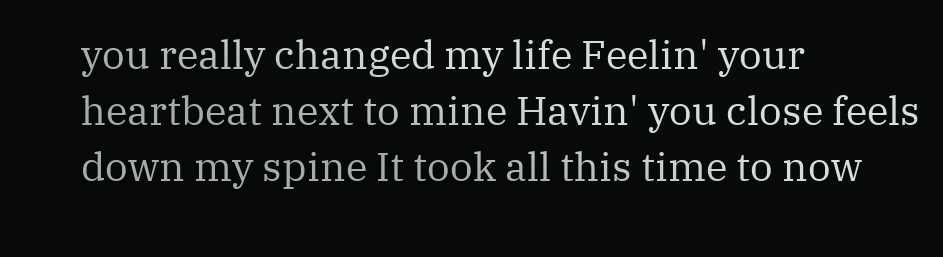you really changed my life Feelin' your heartbeat next to mine Havin' you close feels down my spine It took all this time to now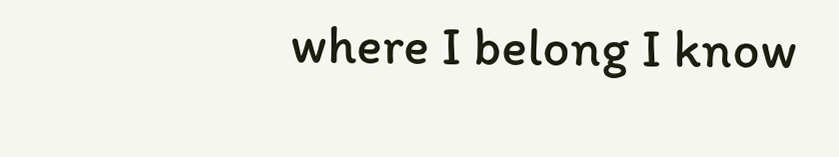where I belong I know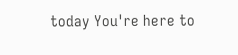today You're here to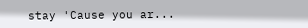stay 'Cause you ar...